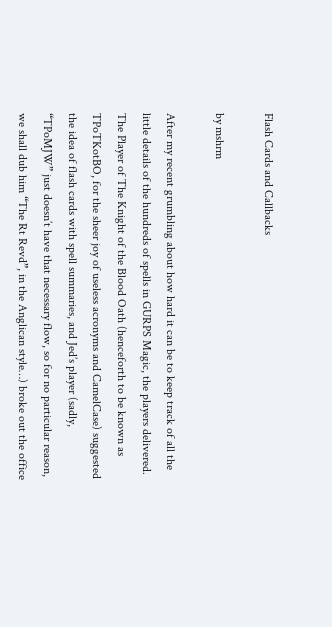Flash Cards and Callbacks

by mshrm

After my recent grumbling about how hard it can be to keep track of all the little details of the hundreds of spells in GURPS Magic, the players delivered. The Player of The Knight of the Blood Oath (henceforth to be known as TPoTKotBO, for the sheer joy of useless acronyms and CamelCase) suggested the idea of flash cards with spell summaries, and Jed’s player (sadly, “TPoMJW” just doesn’t have that necessary flow, so for no particular reason, we shall dub him “The Rt Revd”, in the Anglican style…) broke out the office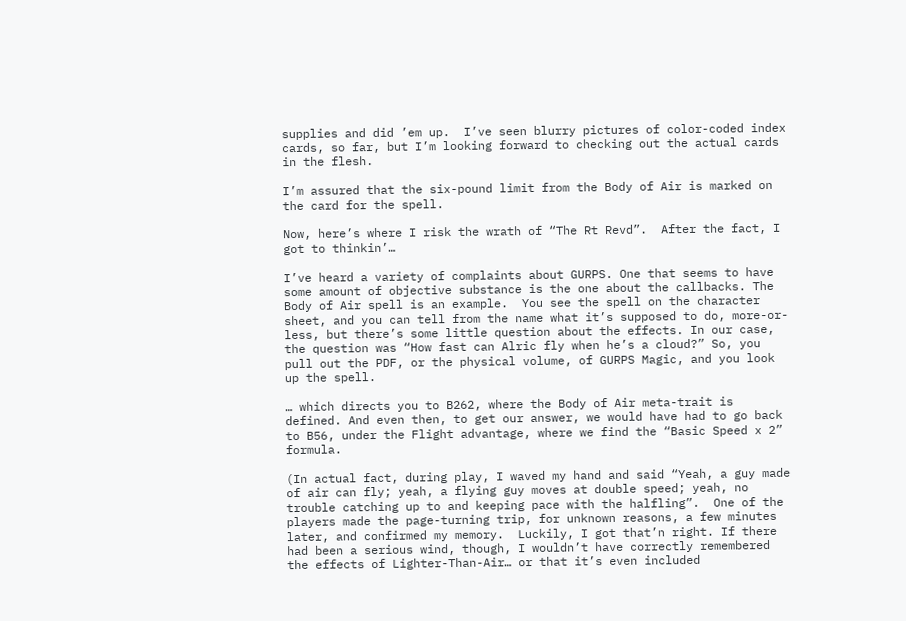supplies and did ’em up.  I’ve seen blurry pictures of color-coded index cards, so far, but I’m looking forward to checking out the actual cards in the flesh.

I’m assured that the six-pound limit from the Body of Air is marked on the card for the spell.

Now, here’s where I risk the wrath of “The Rt Revd”.  After the fact, I got to thinkin’…

I’ve heard a variety of complaints about GURPS. One that seems to have some amount of objective substance is the one about the callbacks. The Body of Air spell is an example.  You see the spell on the character sheet, and you can tell from the name what it’s supposed to do, more-or-less, but there’s some little question about the effects. In our case, the question was “How fast can Alric fly when he’s a cloud?” So, you pull out the PDF, or the physical volume, of GURPS Magic, and you look up the spell.

… which directs you to B262, where the Body of Air meta-trait is defined. And even then, to get our answer, we would have had to go back to B56, under the Flight advantage, where we find the “Basic Speed x 2” formula.

(In actual fact, during play, I waved my hand and said “Yeah, a guy made of air can fly; yeah, a flying guy moves at double speed; yeah, no trouble catching up to and keeping pace with the halfling”.  One of the players made the page-turning trip, for unknown reasons, a few minutes later, and confirmed my memory.  Luckily, I got that’n right. If there had been a serious wind, though, I wouldn’t have correctly remembered the effects of Lighter-Than-Air… or that it’s even included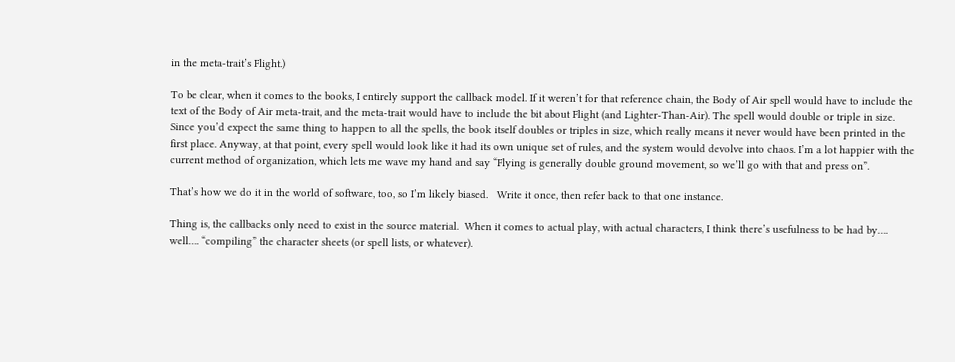in the meta-trait’s Flight.)

To be clear, when it comes to the books, I entirely support the callback model. If it weren’t for that reference chain, the Body of Air spell would have to include the text of the Body of Air meta-trait, and the meta-trait would have to include the bit about Flight (and Lighter-Than-Air). The spell would double or triple in size. Since you’d expect the same thing to happen to all the spells, the book itself doubles or triples in size, which really means it never would have been printed in the first place. Anyway, at that point, every spell would look like it had its own unique set of rules, and the system would devolve into chaos. I’m a lot happier with the current method of organization, which lets me wave my hand and say “Flying is generally double ground movement, so we’ll go with that and press on”.

That’s how we do it in the world of software, too, so I’m likely biased.   Write it once, then refer back to that one instance.

Thing is, the callbacks only need to exist in the source material.  When it comes to actual play, with actual characters, I think there’s usefulness to be had by…. well…. “compiling” the character sheets (or spell lists, or whatever).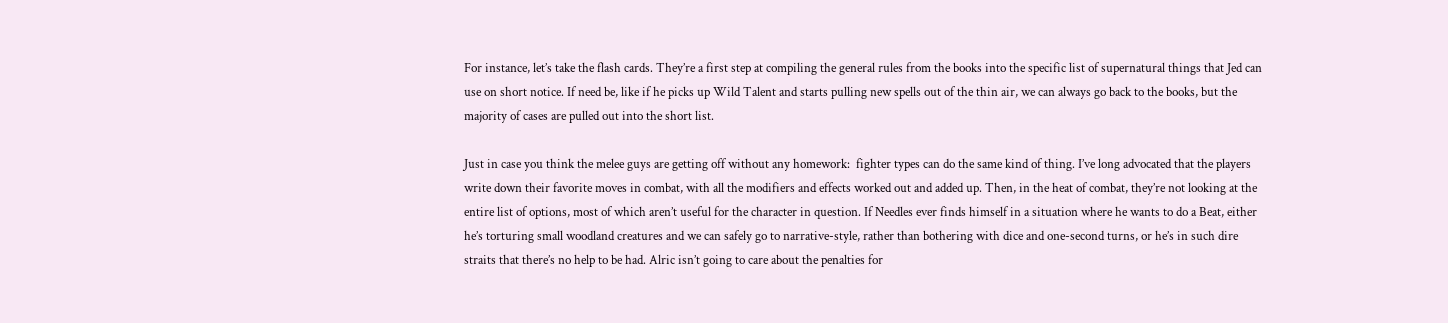For instance, let’s take the flash cards. They’re a first step at compiling the general rules from the books into the specific list of supernatural things that Jed can use on short notice. If need be, like if he picks up Wild Talent and starts pulling new spells out of the thin air, we can always go back to the books, but the majority of cases are pulled out into the short list.

Just in case you think the melee guys are getting off without any homework:  fighter types can do the same kind of thing. I’ve long advocated that the players write down their favorite moves in combat, with all the modifiers and effects worked out and added up. Then, in the heat of combat, they’re not looking at the entire list of options, most of which aren’t useful for the character in question. If Needles ever finds himself in a situation where he wants to do a Beat, either he’s torturing small woodland creatures and we can safely go to narrative-style, rather than bothering with dice and one-second turns, or he’s in such dire straits that there’s no help to be had. Alric isn’t going to care about the penalties for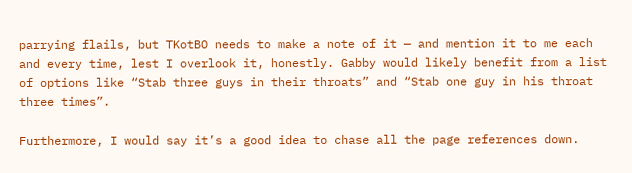parrying flails, but TKotBO needs to make a note of it — and mention it to me each and every time, lest I overlook it, honestly. Gabby would likely benefit from a list of options like “Stab three guys in their throats” and “Stab one guy in his throat three times”.

Furthermore, I would say it’s a good idea to chase all the page references down.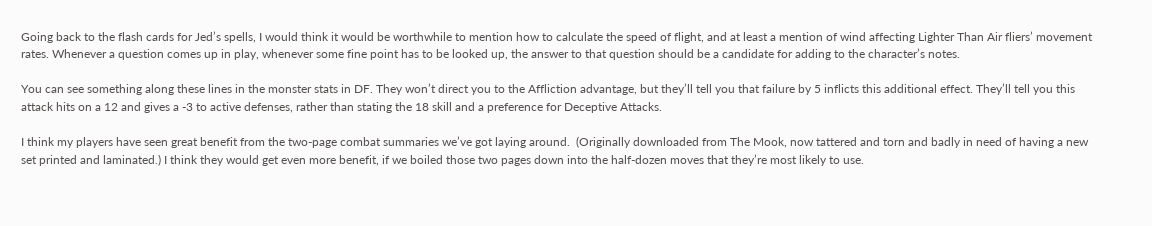Going back to the flash cards for Jed’s spells, I would think it would be worthwhile to mention how to calculate the speed of flight, and at least a mention of wind affecting Lighter Than Air fliers’ movement rates. Whenever a question comes up in play, whenever some fine point has to be looked up, the answer to that question should be a candidate for adding to the character’s notes.

You can see something along these lines in the monster stats in DF. They won’t direct you to the Affliction advantage, but they’ll tell you that failure by 5 inflicts this additional effect. They’ll tell you this attack hits on a 12 and gives a -3 to active defenses, rather than stating the 18 skill and a preference for Deceptive Attacks.

I think my players have seen great benefit from the two-page combat summaries we’ve got laying around.  (Originally downloaded from The Mook, now tattered and torn and badly in need of having a new set printed and laminated.) I think they would get even more benefit, if we boiled those two pages down into the half-dozen moves that they’re most likely to use.